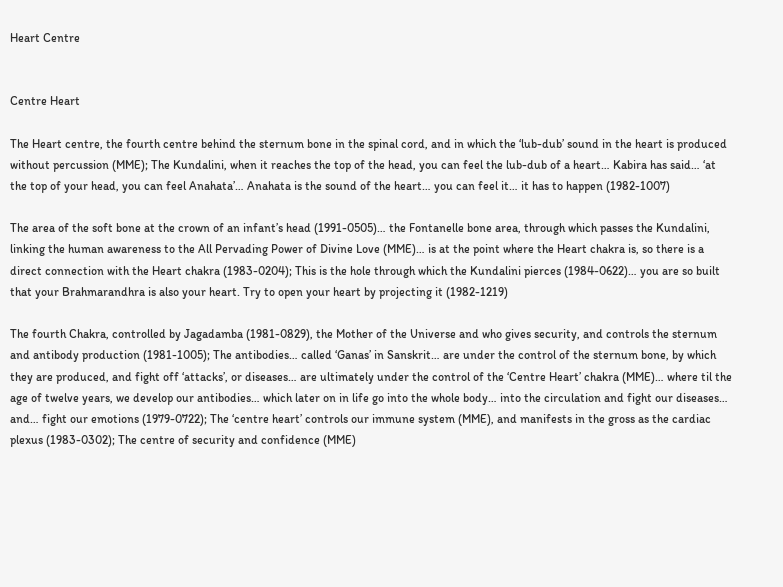Heart Centre


Centre Heart

The Heart centre, the fourth centre behind the sternum bone in the spinal cord, and in which the ‘lub-dub’ sound in the heart is produced without percussion (MME); The Kundalini, when it reaches the top of the head, you can feel the lub-dub of a heart… Kabira has said… ‘at the top of your head, you can feel Anahata’… Anahata is the sound of the heart… you can feel it… it has to happen (1982-1007)

The area of the soft bone at the crown of an infant’s head (1991-0505)… the Fontanelle bone area, through which passes the Kundalini, linking the human awareness to the All Pervading Power of Divine Love (MME)… is at the point where the Heart chakra is, so there is a direct connection with the Heart chakra (1983-0204); This is the hole through which the Kundalini pierces (1984-0622)… you are so built that your Brahmarandhra is also your heart. Try to open your heart by projecting it (1982-1219)

The fourth Chakra, controlled by Jagadamba (1981-0829), the Mother of the Universe and who gives security, and controls the sternum and antibody production (1981-1005); The antibodies… called ‘Ganas’ in Sanskrit… are under the control of the sternum bone, by which they are produced, and fight off ‘attacks’, or diseases… are ultimately under the control of the ‘Centre Heart’ chakra (MME)… where til the age of twelve years, we develop our antibodies… which later on in life go into the whole body… into the circulation and fight our diseases… and… fight our emotions (1979-0722); The ‘centre heart’ controls our immune system (MME), and manifests in the gross as the cardiac plexus (1983-0302); The centre of security and confidence (MME)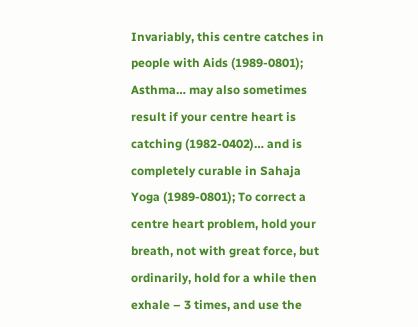Invariably, this centre catches in people with Aids (1989-0801); Asthma… may also sometimes result if your centre heart is catching (1982-0402)… and is completely curable in Sahaja Yoga (1989-0801); To correct a centre heart problem, hold your breath, not with great force, but ordinarily, hold for a while then exhale – 3 times, and use the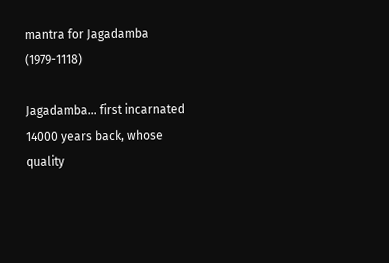mantra for Jagadamba (1979-1118)

Jagadamba… first incarnated 14000 years back, whose quality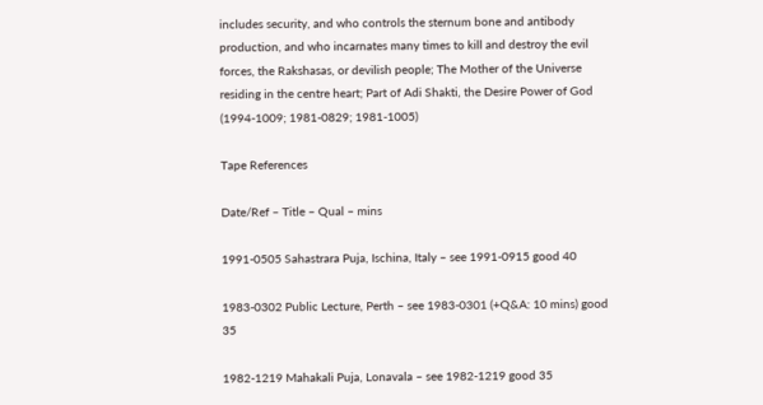includes security, and who controls the sternum bone and antibody production, and who incarnates many times to kill and destroy the evil forces, the Rakshasas, or devilish people; The Mother of the Universe residing in the centre heart; Part of Adi Shakti, the Desire Power of God (1994-1009; 1981-0829; 1981-1005)

Tape References

Date/Ref – Title – Qual – mins

1991-0505 Sahastrara Puja, Ischina, Italy – see 1991-0915 good 40

1983-0302 Public Lecture, Perth – see 1983-0301 (+Q&A: 10 mins) good 35

1982-1219 Mahakali Puja, Lonavala – see 1982-1219 good 35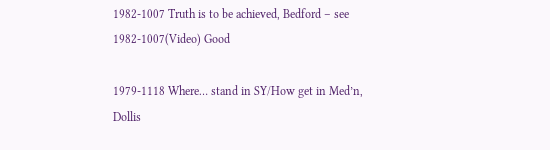1982-1007 Truth is to be achieved, Bedford – see 1982-1007(Video) Good

1979-1118 Where… stand in SY/How get in Med’n, Dollis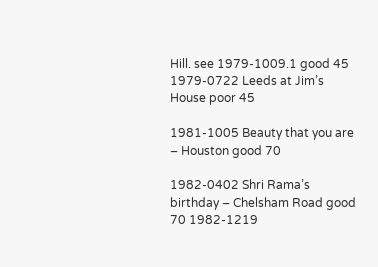Hill. see 1979-1009.1 good 45 1979-0722 Leeds at Jim’s House poor 45

1981-1005 Beauty that you are – Houston good 70

1982-0402 Shri Rama’s birthday – Chelsham Road good 70 1982-1219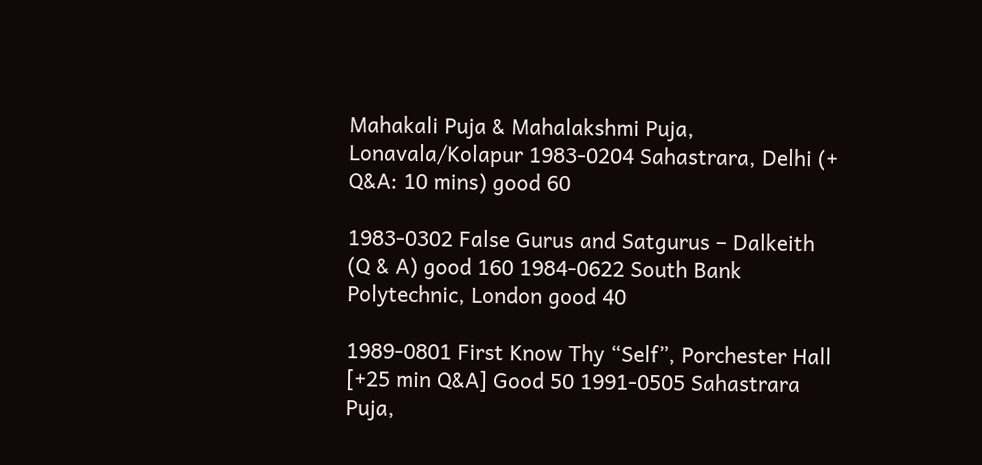Mahakali Puja & Mahalakshmi Puja, Lonavala/Kolapur 1983-0204 Sahastrara, Delhi (+ Q&A: 10 mins) good 60

1983-0302 False Gurus and Satgurus – Dalkeith (Q & A) good 160 1984-0622 South Bank Polytechnic, London good 40

1989-0801 First Know Thy “Self”, Porchester Hall [+25 min Q&A] Good 50 1991-0505 Sahastrara Puja,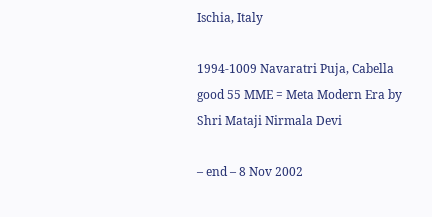Ischia, Italy

1994-1009 Navaratri Puja, Cabella good 55 MME = Meta Modern Era by Shri Mataji Nirmala Devi

– end – 8 Nov 2002